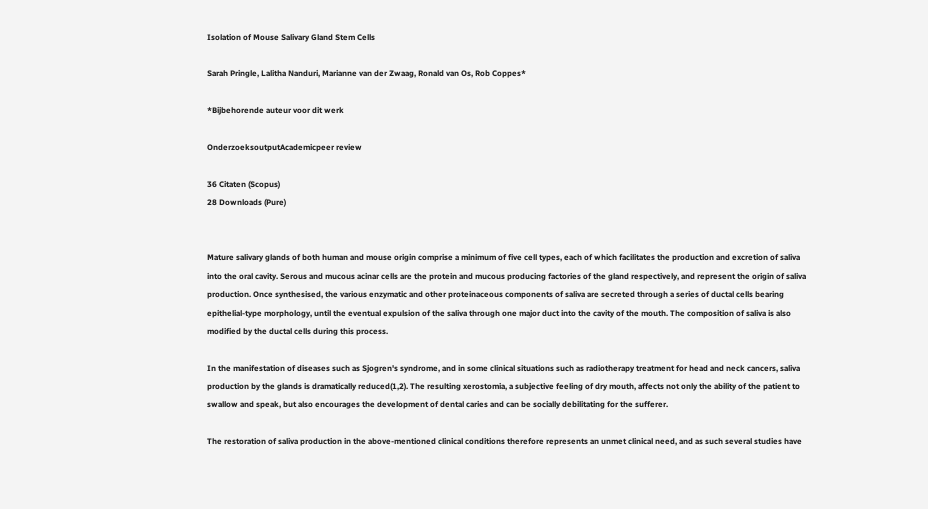Isolation of Mouse Salivary Gland Stem Cells

Sarah Pringle, Lalitha Nanduri, Marianne van der Zwaag, Ronald van Os, Rob Coppes*

*Bijbehorende auteur voor dit werk

OnderzoeksoutputAcademicpeer review

36 Citaten (Scopus)
28 Downloads (Pure)


Mature salivary glands of both human and mouse origin comprise a minimum of five cell types, each of which facilitates the production and excretion of saliva into the oral cavity. Serous and mucous acinar cells are the protein and mucous producing factories of the gland respectively, and represent the origin of saliva production. Once synthesised, the various enzymatic and other proteinaceous components of saliva are secreted through a series of ductal cells bearing epithelial-type morphology, until the eventual expulsion of the saliva through one major duct into the cavity of the mouth. The composition of saliva is also modified by the ductal cells during this process.

In the manifestation of diseases such as Sjogren's syndrome, and in some clinical situations such as radiotherapy treatment for head and neck cancers, saliva production by the glands is dramatically reduced(1,2). The resulting xerostomia, a subjective feeling of dry mouth, affects not only the ability of the patient to swallow and speak, but also encourages the development of dental caries and can be socially debilitating for the sufferer.

The restoration of saliva production in the above-mentioned clinical conditions therefore represents an unmet clinical need, and as such several studies have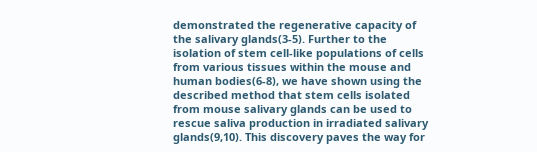demonstrated the regenerative capacity of the salivary glands(3-5). Further to the isolation of stem cell-like populations of cells from various tissues within the mouse and human bodies(6-8), we have shown using the described method that stem cells isolated from mouse salivary glands can be used to rescue saliva production in irradiated salivary glands(9,10). This discovery paves the way for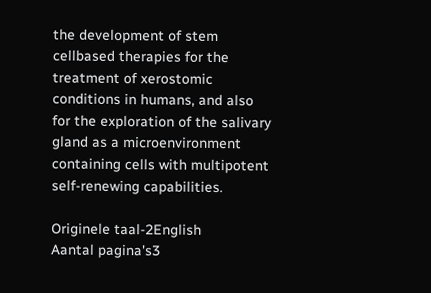the development of stem cellbased therapies for the treatment of xerostomic conditions in humans, and also for the exploration of the salivary gland as a microenvironment containing cells with multipotent self-renewing capabilities.

Originele taal-2English
Aantal pagina's3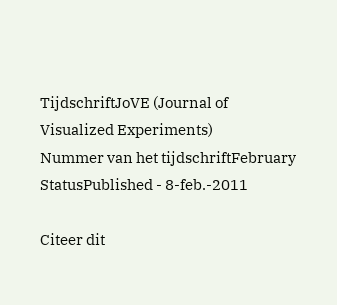TijdschriftJoVE (Journal of Visualized Experiments)
Nummer van het tijdschriftFebruary
StatusPublished - 8-feb.-2011

Citeer dit